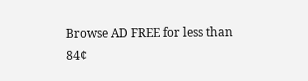Browse AD FREE for less than 84¢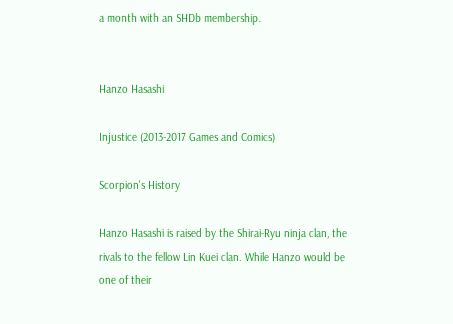a month with an SHDb membership.


Hanzo Hasashi

Injustice (2013-2017 Games and Comics)

Scorpion's History

Hanzo Hasashi is raised by the Shirai-Ryu ninja clan, the rivals to the fellow Lin Kuei clan. While Hanzo would be one of their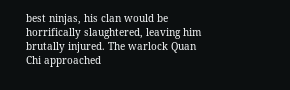best ninjas, his clan would be horrifically slaughtered, leaving him brutally injured. The warlock Quan Chi approached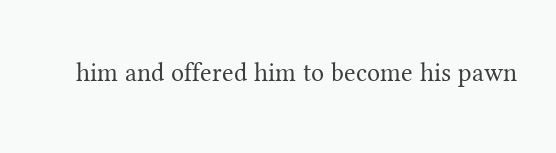him and offered him to become his pawn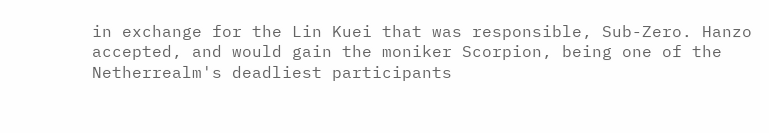in exchange for the Lin Kuei that was responsible, Sub-Zero. Hanzo accepted, and would gain the moniker Scorpion, being one of the Netherrealm's deadliest participants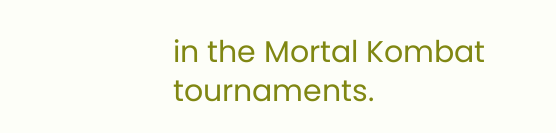in the Mortal Kombat tournaments.